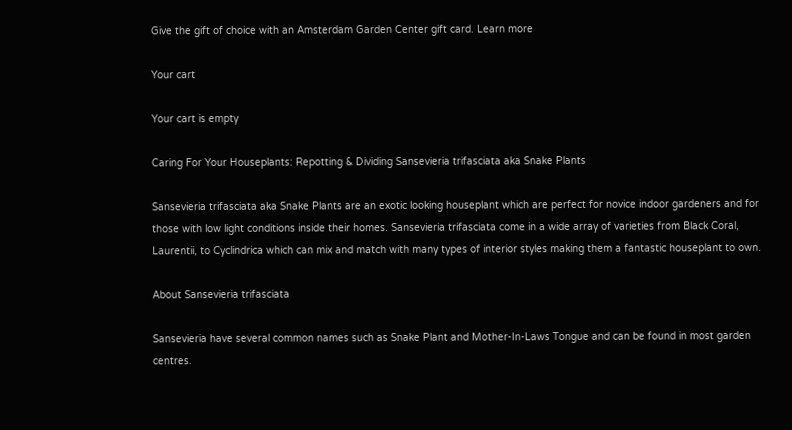Give the gift of choice with an Amsterdam Garden Center gift card. Learn more

Your cart

Your cart is empty

Caring For Your Houseplants: Repotting & Dividing Sansevieria trifasciata aka Snake Plants

Sansevieria trifasciata aka Snake Plants are an exotic looking houseplant which are perfect for novice indoor gardeners and for those with low light conditions inside their homes. Sansevieria trifasciata come in a wide array of varieties from Black Coral, Laurentii, to Cyclindrica which can mix and match with many types of interior styles making them a fantastic houseplant to own.

About Sansevieria trifasciata

Sansevieria have several common names such as Snake Plant and Mother-In-Laws Tongue and can be found in most garden centres.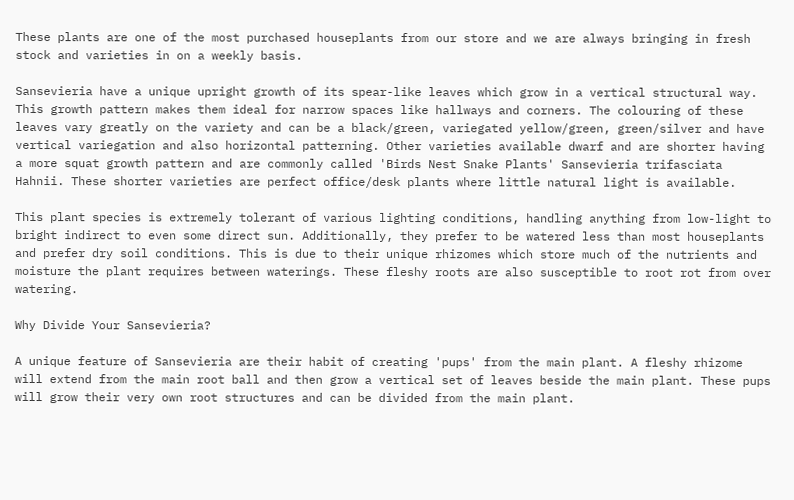These plants are one of the most purchased houseplants from our store and we are always bringing in fresh stock and varieties in on a weekly basis.

Sansevieria have a unique upright growth of its spear-like leaves which grow in a vertical structural way. This growth pattern makes them ideal for narrow spaces like hallways and corners. The colouring of these leaves vary greatly on the variety and can be a black/green, variegated yellow/green, green/silver and have vertical variegation and also horizontal patterning. Other varieties available dwarf and are shorter having a more squat growth pattern and are commonly called 'Birds Nest Snake Plants' Sansevieria trifasciata Hahnii. These shorter varieties are perfect office/desk plants where little natural light is available.

This plant species is extremely tolerant of various lighting conditions, handling anything from low-light to bright indirect to even some direct sun. Additionally, they prefer to be watered less than most houseplants and prefer dry soil conditions. This is due to their unique rhizomes which store much of the nutrients and moisture the plant requires between waterings. These fleshy roots are also susceptible to root rot from over watering.

Why Divide Your Sansevieria?

A unique feature of Sansevieria are their habit of creating 'pups' from the main plant. A fleshy rhizome will extend from the main root ball and then grow a vertical set of leaves beside the main plant. These pups will grow their very own root structures and can be divided from the main plant.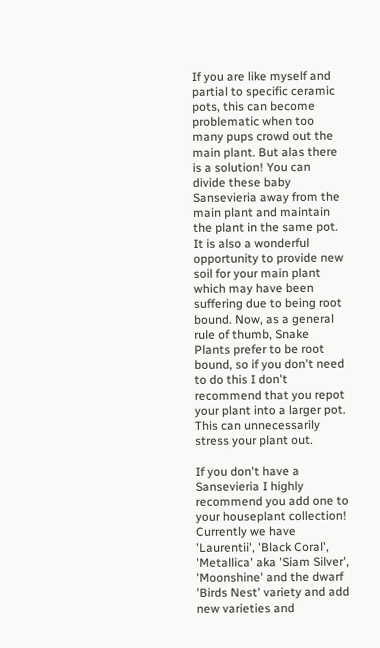If you are like myself and partial to specific ceramic pots, this can become problematic when too many pups crowd out the main plant. But alas there is a solution! You can divide these baby Sansevieria away from the main plant and maintain the plant in the same pot. It is also a wonderful opportunity to provide new soil for your main plant which may have been suffering due to being root bound. Now, as a general rule of thumb, Snake Plants prefer to be root bound, so if you don't need to do this I don't recommend that you repot your plant into a larger pot. This can unnecessarily stress your plant out.

If you don't have a Sansevieria I highly recommend you add one to your houseplant collection! Currently we have 'Laurentii', 'Black Coral', 'Metallica' aka 'Siam Silver', 'Moonshine' and the dwarf 'Birds Nest' variety and add new varieties and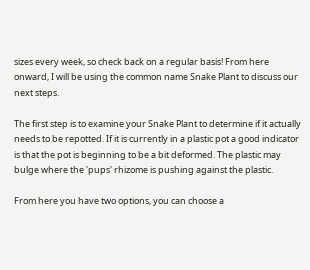sizes every week, so check back on a regular basis! From here onward, I will be using the common name Snake Plant to discuss our next steps.

The first step is to examine your Snake Plant to determine if it actually needs to be repotted. If it is currently in a plastic pot a good indicator is that the pot is beginning to be a bit deformed. The plastic may bulge where the 'pups' rhizome is pushing against the plastic.

From here you have two options, you can choose a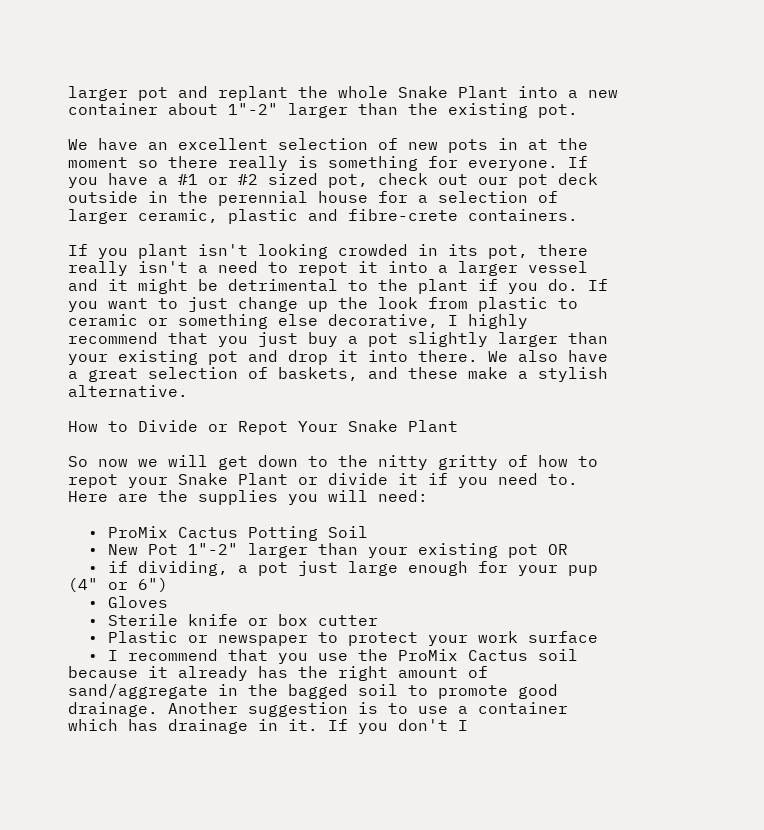larger pot and replant the whole Snake Plant into a new container about 1"-2" larger than the existing pot.

We have an excellent selection of new pots in at the moment so there really is something for everyone. If you have a #1 or #2 sized pot, check out our pot deck outside in the perennial house for a selection of larger ceramic, plastic and fibre-crete containers.

If you plant isn't looking crowded in its pot, there really isn't a need to repot it into a larger vessel and it might be detrimental to the plant if you do. If you want to just change up the look from plastic to ceramic or something else decorative, I highly recommend that you just buy a pot slightly larger than your existing pot and drop it into there. We also have a great selection of baskets, and these make a stylish alternative.

How to Divide or Repot Your Snake Plant

So now we will get down to the nitty gritty of how to repot your Snake Plant or divide it if you need to. Here are the supplies you will need:

  • ProMix Cactus Potting Soil
  • New Pot 1"-2" larger than your existing pot OR
  • if dividing, a pot just large enough for your pup (4" or 6")
  • Gloves
  • Sterile knife or box cutter
  • Plastic or newspaper to protect your work surface
  • I recommend that you use the ProMix Cactus soil because it already has the right amount of sand/aggregate in the bagged soil to promote good drainage. Another suggestion is to use a container which has drainage in it. If you don't I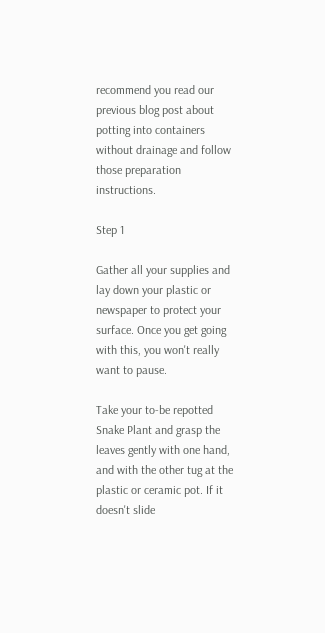recommend you read our previous blog post about potting into containers without drainage and follow those preparation instructions.

Step 1

Gather all your supplies and lay down your plastic or newspaper to protect your surface. Once you get going with this, you won't really want to pause.

Take your to-be repotted Snake Plant and grasp the leaves gently with one hand, and with the other tug at the plastic or ceramic pot. If it doesn't slide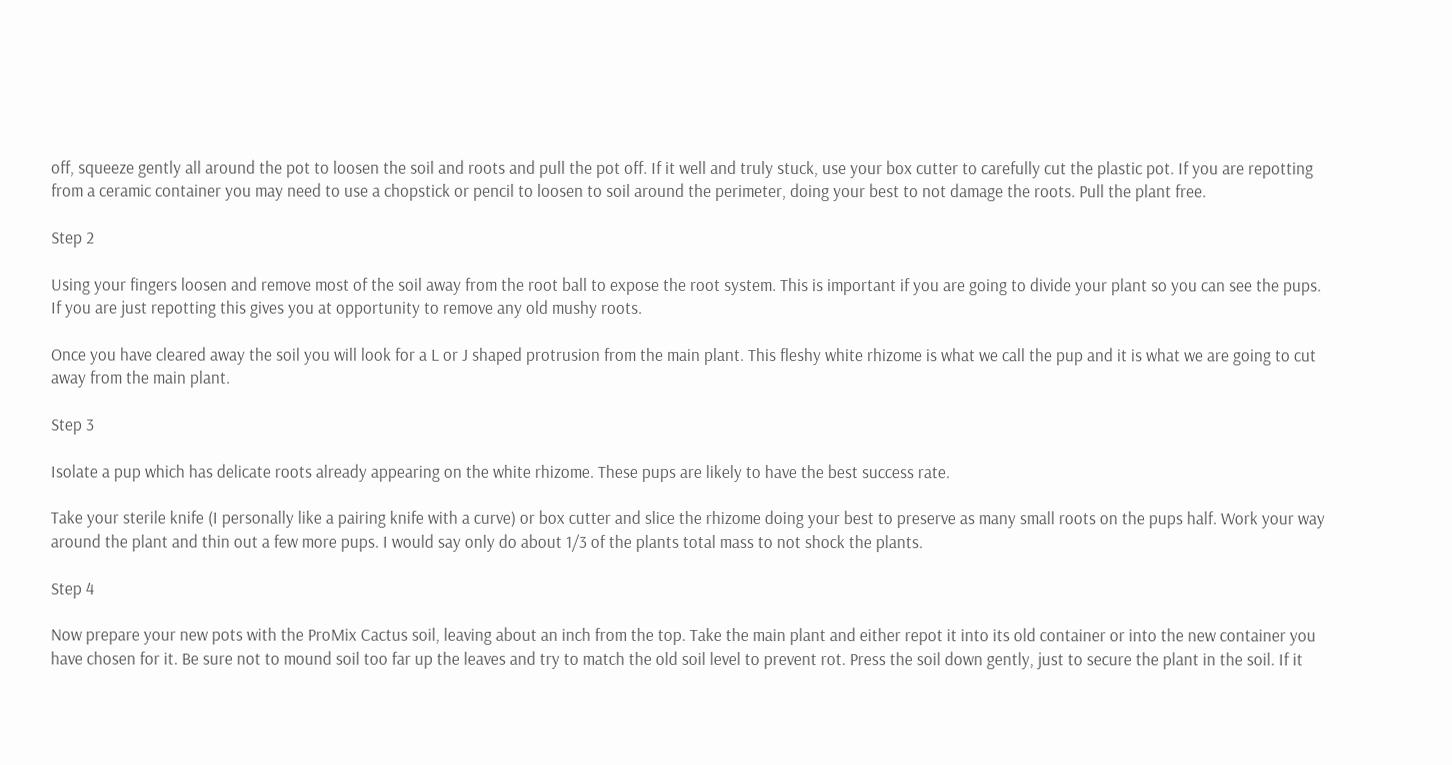off, squeeze gently all around the pot to loosen the soil and roots and pull the pot off. If it well and truly stuck, use your box cutter to carefully cut the plastic pot. If you are repotting from a ceramic container you may need to use a chopstick or pencil to loosen to soil around the perimeter, doing your best to not damage the roots. Pull the plant free.

Step 2

Using your fingers loosen and remove most of the soil away from the root ball to expose the root system. This is important if you are going to divide your plant so you can see the pups. If you are just repotting this gives you at opportunity to remove any old mushy roots.

Once you have cleared away the soil you will look for a L or J shaped protrusion from the main plant. This fleshy white rhizome is what we call the pup and it is what we are going to cut away from the main plant.

Step 3

Isolate a pup which has delicate roots already appearing on the white rhizome. These pups are likely to have the best success rate.

Take your sterile knife (I personally like a pairing knife with a curve) or box cutter and slice the rhizome doing your best to preserve as many small roots on the pups half. Work your way around the plant and thin out a few more pups. I would say only do about 1/3 of the plants total mass to not shock the plants.

Step 4

Now prepare your new pots with the ProMix Cactus soil, leaving about an inch from the top. Take the main plant and either repot it into its old container or into the new container you have chosen for it. Be sure not to mound soil too far up the leaves and try to match the old soil level to prevent rot. Press the soil down gently, just to secure the plant in the soil. If it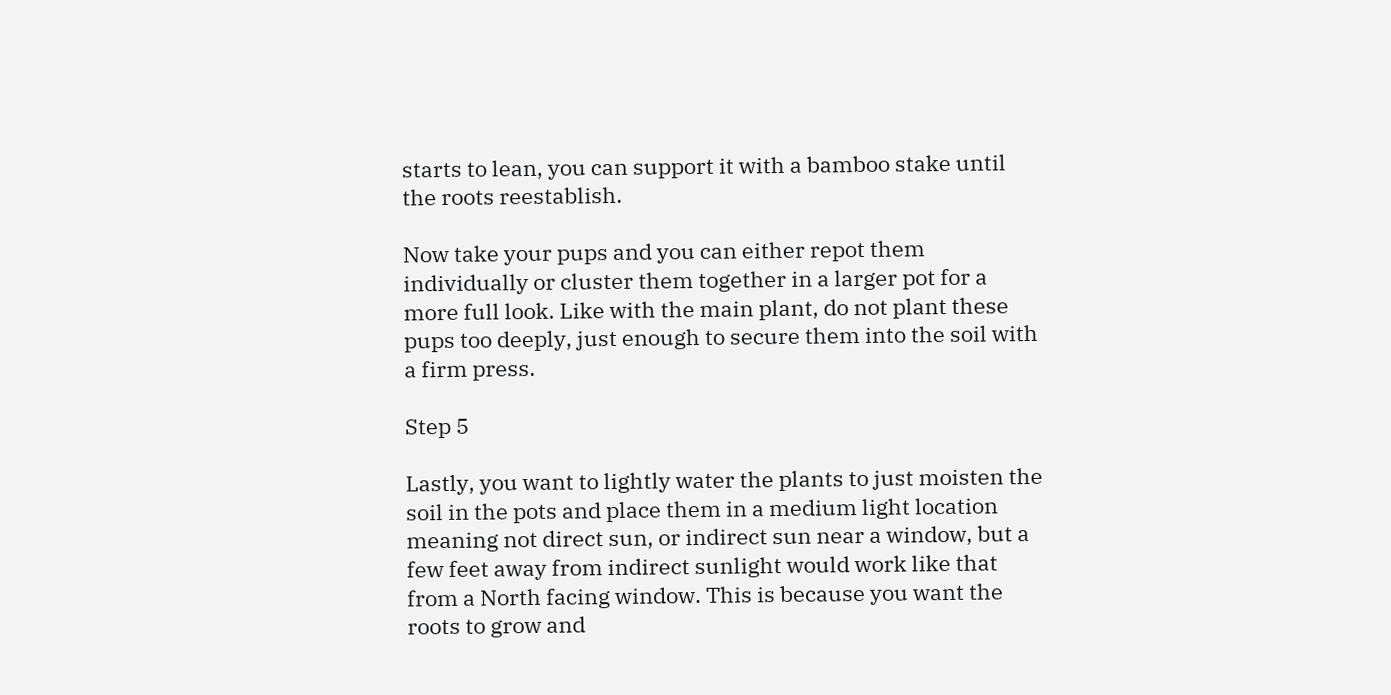starts to lean, you can support it with a bamboo stake until the roots reestablish.

Now take your pups and you can either repot them individually or cluster them together in a larger pot for a more full look. Like with the main plant, do not plant these pups too deeply, just enough to secure them into the soil with a firm press.

Step 5

Lastly, you want to lightly water the plants to just moisten the soil in the pots and place them in a medium light location meaning not direct sun, or indirect sun near a window, but a few feet away from indirect sunlight would work like that from a North facing window. This is because you want the roots to grow and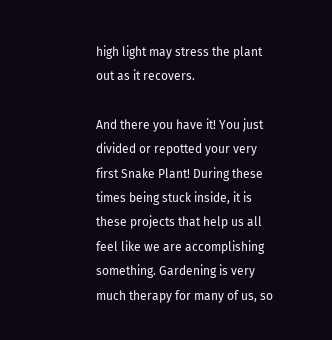high light may stress the plant out as it recovers.

And there you have it! You just divided or repotted your very first Snake Plant! During these times being stuck inside, it is these projects that help us all feel like we are accomplishing something. Gardening is very much therapy for many of us, so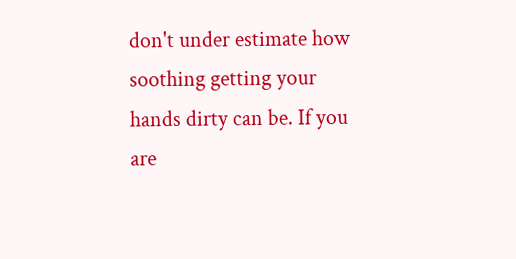don't under estimate how soothing getting your hands dirty can be. If you are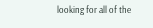looking for all of the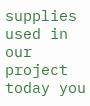supplies used in our project today you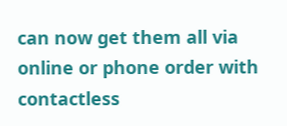can now get them all via online or phone order with contactless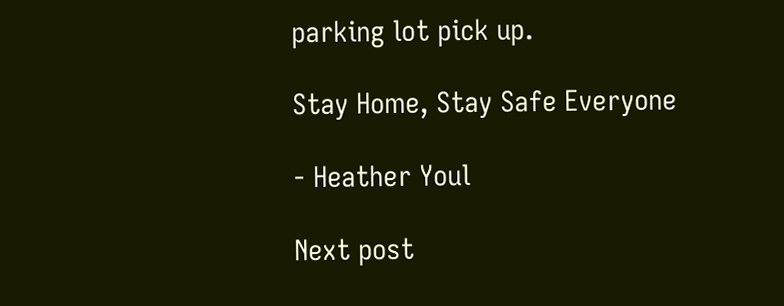parking lot pick up.

Stay Home, Stay Safe Everyone

- Heather Youl

Next post